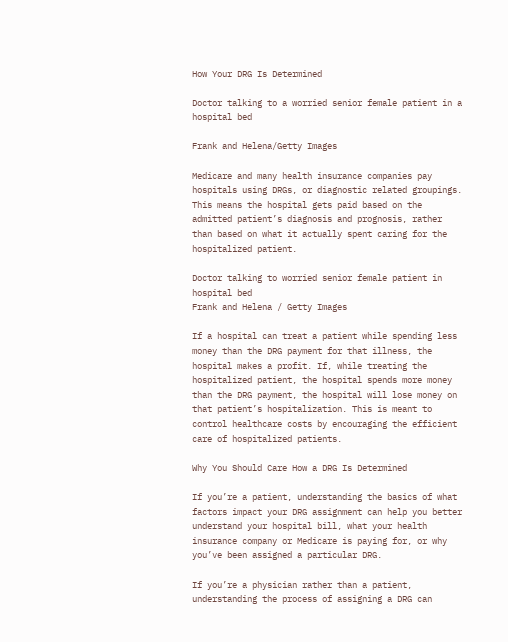How Your DRG Is Determined

Doctor talking to a worried senior female patient in a hospital bed

Frank and Helena/Getty Images

Medicare and many health insurance companies pay hospitals using DRGs, or diagnostic related groupings. This means the hospital gets paid based on the admitted patient’s diagnosis and prognosis, rather than based on what it actually spent caring for the hospitalized patient.

Doctor talking to worried senior female patient in hospital bed
Frank and Helena / Getty Images

If a hospital can treat a patient while spending less money than the DRG payment for that illness, the hospital makes a profit. If, while treating the hospitalized patient, the hospital spends more money than the DRG payment, the hospital will lose money on that patient’s hospitalization. This is meant to control healthcare costs by encouraging the efficient care of hospitalized patients.

Why You Should Care How a DRG Is Determined

If you’re a patient, understanding the basics of what factors impact your DRG assignment can help you better understand your hospital bill, what your health insurance company or Medicare is paying for, or why you’ve been assigned a particular DRG.

If you’re a physician rather than a patient, understanding the process of assigning a DRG can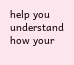help you understand how your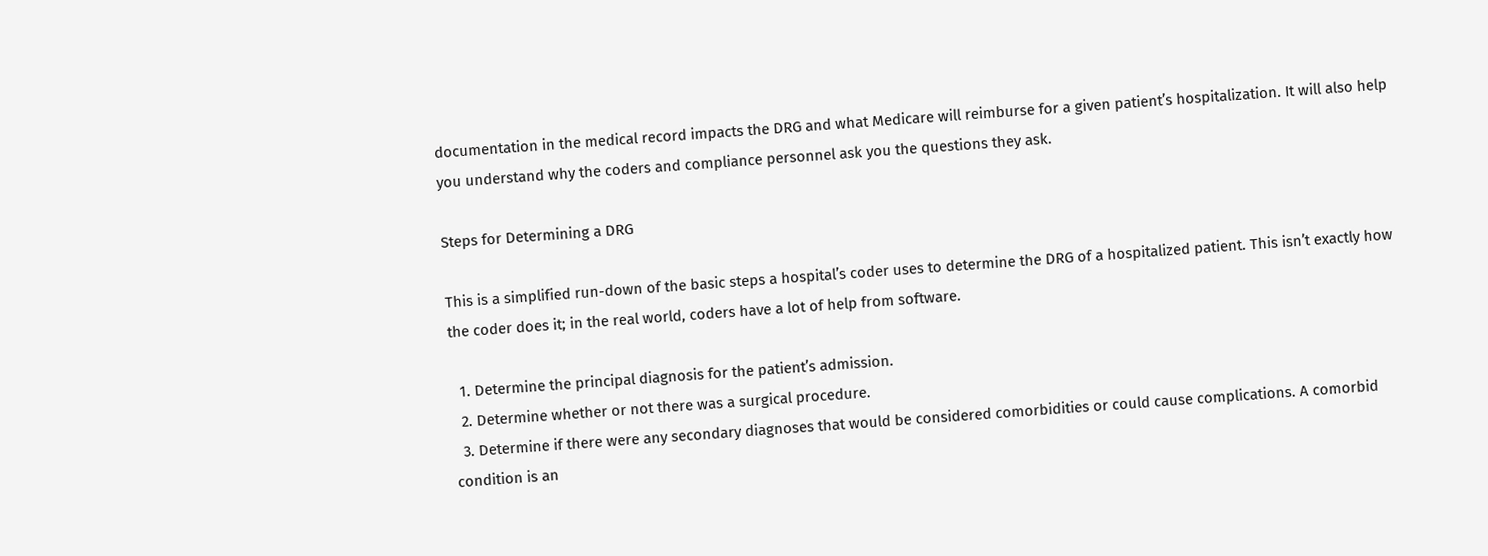documentation in the medical record impacts the DRG and what Medicare will reimburse for a given patient’s hospitalization. It will also help you understand why the coders and compliance personnel ask you the questions they ask.

Steps for Determining a DRG

This is a simplified run-down of the basic steps a hospital’s coder uses to determine the DRG of a hospitalized patient. This isn’t exactly how the coder does it; in the real world, coders have a lot of help from software.

  1. Determine the principal diagnosis for the patient’s admission.
  2. Determine whether or not there was a surgical procedure.
  3. Determine if there were any secondary diagnoses that would be considered comorbidities or could cause complications. A comorbid condition is an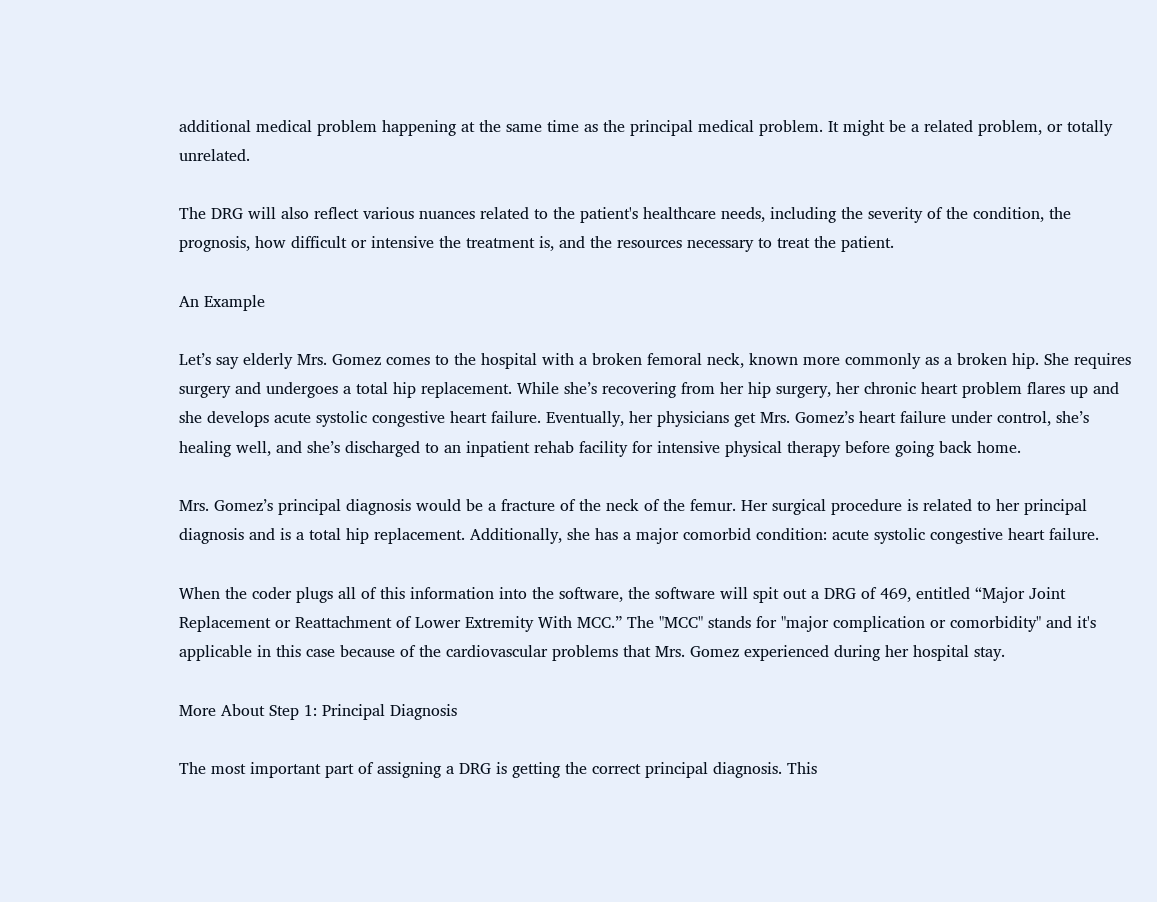additional medical problem happening at the same time as the principal medical problem. It might be a related problem, or totally unrelated.

The DRG will also reflect various nuances related to the patient's healthcare needs, including the severity of the condition, the prognosis, how difficult or intensive the treatment is, and the resources necessary to treat the patient.

An Example

Let’s say elderly Mrs. Gomez comes to the hospital with a broken femoral neck, known more commonly as a broken hip. She requires surgery and undergoes a total hip replacement. While she’s recovering from her hip surgery, her chronic heart problem flares up and she develops acute systolic congestive heart failure. Eventually, her physicians get Mrs. Gomez’s heart failure under control, she’s healing well, and she’s discharged to an inpatient rehab facility for intensive physical therapy before going back home.

Mrs. Gomez’s principal diagnosis would be a fracture of the neck of the femur. Her surgical procedure is related to her principal diagnosis and is a total hip replacement. Additionally, she has a major comorbid condition: acute systolic congestive heart failure.

When the coder plugs all of this information into the software, the software will spit out a DRG of 469, entitled “Major Joint Replacement or Reattachment of Lower Extremity With MCC.” The "MCC" stands for "major complication or comorbidity" and it's applicable in this case because of the cardiovascular problems that Mrs. Gomez experienced during her hospital stay.

More About Step 1: Principal Diagnosis

The most important part of assigning a DRG is getting the correct principal diagnosis. This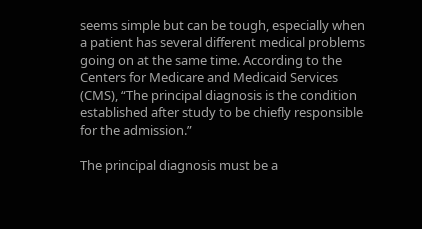seems simple but can be tough, especially when a patient has several different medical problems going on at the same time. According to the Centers for Medicare and Medicaid Services (CMS), “The principal diagnosis is the condition established after study to be chiefly responsible for the admission.”

The principal diagnosis must be a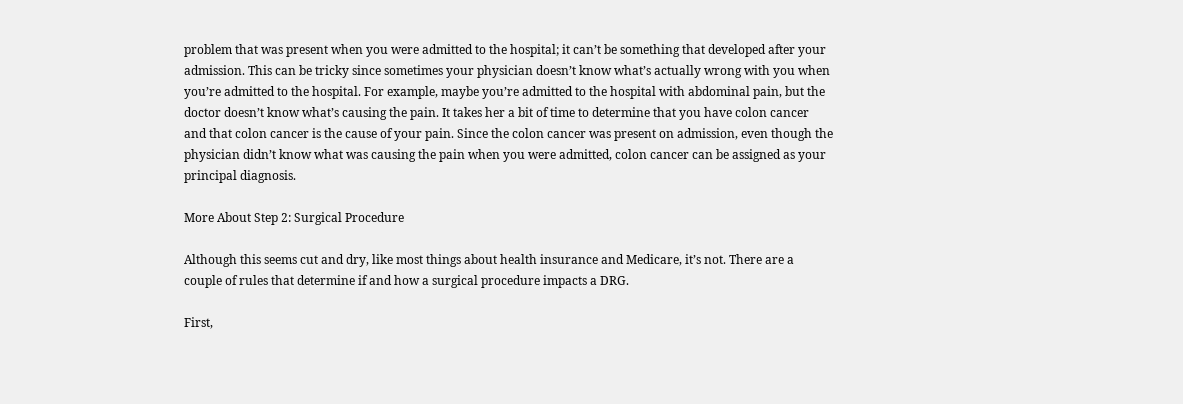problem that was present when you were admitted to the hospital; it can’t be something that developed after your admission. This can be tricky since sometimes your physician doesn’t know what’s actually wrong with you when you’re admitted to the hospital. For example, maybe you’re admitted to the hospital with abdominal pain, but the doctor doesn’t know what’s causing the pain. It takes her a bit of time to determine that you have colon cancer and that colon cancer is the cause of your pain. Since the colon cancer was present on admission, even though the physician didn’t know what was causing the pain when you were admitted, colon cancer can be assigned as your principal diagnosis.

More About Step 2: Surgical Procedure

Although this seems cut and dry, like most things about health insurance and Medicare, it’s not. There are a couple of rules that determine if and how a surgical procedure impacts a DRG.

First,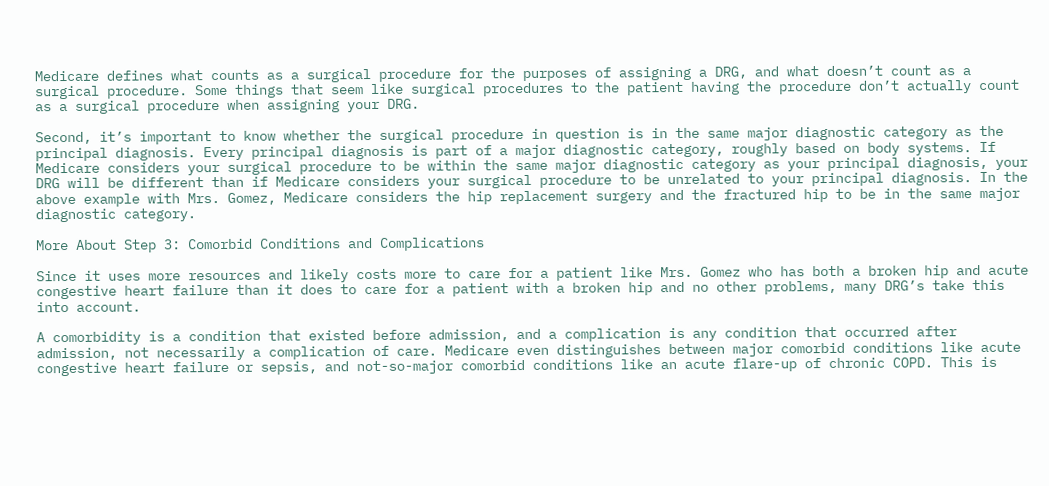Medicare defines what counts as a surgical procedure for the purposes of assigning a DRG, and what doesn’t count as a surgical procedure. Some things that seem like surgical procedures to the patient having the procedure don’t actually count as a surgical procedure when assigning your DRG.

Second, it’s important to know whether the surgical procedure in question is in the same major diagnostic category as the principal diagnosis. Every principal diagnosis is part of a major diagnostic category, roughly based on body systems. If Medicare considers your surgical procedure to be within the same major diagnostic category as your principal diagnosis, your DRG will be different than if Medicare considers your surgical procedure to be unrelated to your principal diagnosis. In the above example with Mrs. Gomez, Medicare considers the hip replacement surgery and the fractured hip to be in the same major diagnostic category.

More About Step 3: Comorbid Conditions and Complications

Since it uses more resources and likely costs more to care for a patient like Mrs. Gomez who has both a broken hip and acute congestive heart failure than it does to care for a patient with a broken hip and no other problems, many DRG’s take this into account.

A comorbidity is a condition that existed before admission, and a complication is any condition that occurred after admission, not necessarily a complication of care. Medicare even distinguishes between major comorbid conditions like acute congestive heart failure or sepsis, and not-so-major comorbid conditions like an acute flare-up of chronic COPD. This is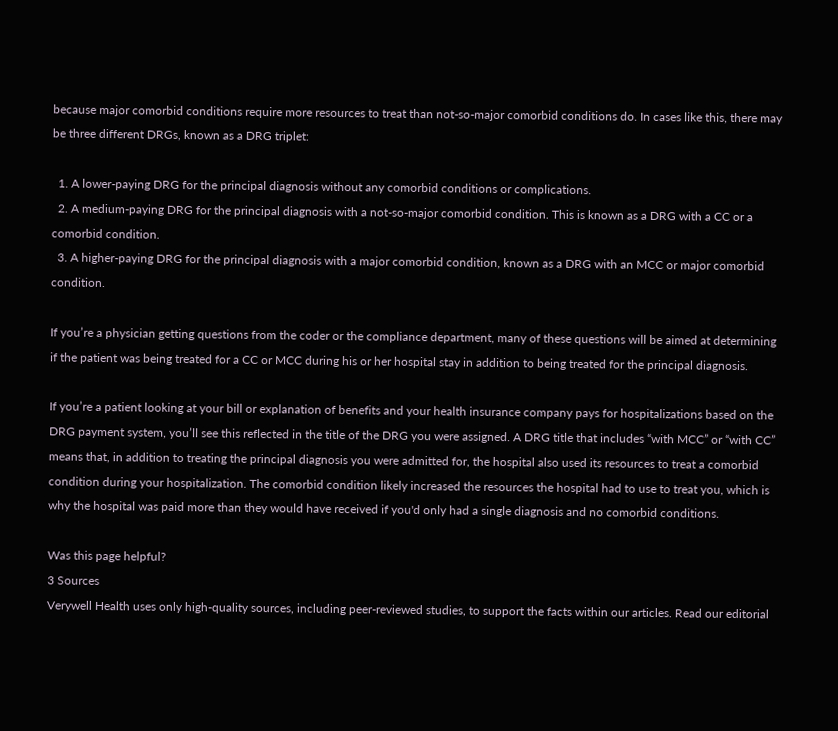because major comorbid conditions require more resources to treat than not-so-major comorbid conditions do. In cases like this, there may be three different DRGs, known as a DRG triplet:

  1. A lower-paying DRG for the principal diagnosis without any comorbid conditions or complications.
  2. A medium-paying DRG for the principal diagnosis with a not-so-major comorbid condition. This is known as a DRG with a CC or a comorbid condition.
  3. A higher-paying DRG for the principal diagnosis with a major comorbid condition, known as a DRG with an MCC or major comorbid condition.

If you’re a physician getting questions from the coder or the compliance department, many of these questions will be aimed at determining if the patient was being treated for a CC or MCC during his or her hospital stay in addition to being treated for the principal diagnosis.

If you’re a patient looking at your bill or explanation of benefits and your health insurance company pays for hospitalizations based on the DRG payment system, you’ll see this reflected in the title of the DRG you were assigned. A DRG title that includes “with MCC” or “with CC” means that, in addition to treating the principal diagnosis you were admitted for, the hospital also used its resources to treat a comorbid condition during your hospitalization. The comorbid condition likely increased the resources the hospital had to use to treat you, which is why the hospital was paid more than they would have received if you'd only had a single diagnosis and no comorbid conditions.

Was this page helpful?
3 Sources
Verywell Health uses only high-quality sources, including peer-reviewed studies, to support the facts within our articles. Read our editorial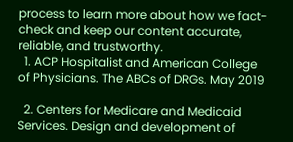process to learn more about how we fact-check and keep our content accurate, reliable, and trustworthy.
  1. ACP Hospitalist and American College of Physicians. The ABCs of DRGs. May 2019

  2. Centers for Medicare and Medicaid Services. Design and development of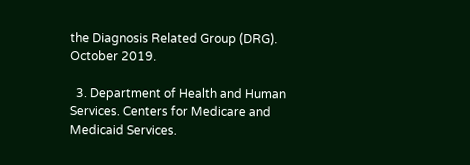the Diagnosis Related Group (DRG). October 2019.

  3. Department of Health and Human Services. Centers for Medicare and Medicaid Services.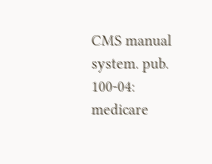CMS manual system. pub. 100-04: medicare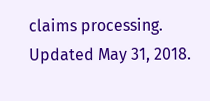claims processing. Updated May 31, 2018.